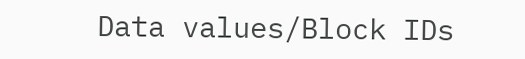Data values/Block IDs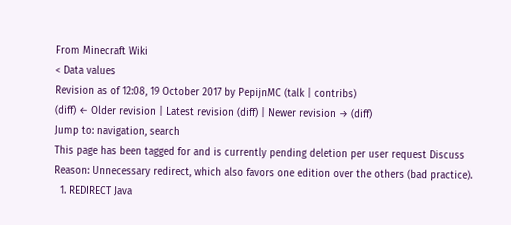From Minecraft Wiki
< Data values
Revision as of 12:08, 19 October 2017 by PepijnMC (talk | contribs)
(diff) ← Older revision | Latest revision (diff) | Newer revision → (diff)
Jump to: navigation, search
This page has been tagged for and is currently pending deletion per user request Discuss
Reason: Unnecessary redirect, which also favors one edition over the others (bad practice).
  1. REDIRECT Java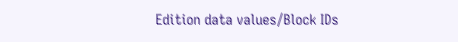Edition data values/Block IDs